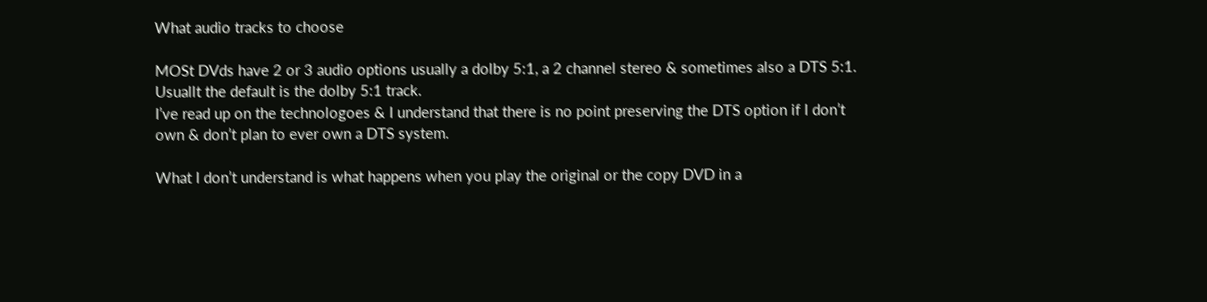What audio tracks to choose

MOSt DVds have 2 or 3 audio options usually a dolby 5:1, a 2 channel stereo & sometimes also a DTS 5:1. Usuallt the default is the dolby 5:1 track.
I’ve read up on the technologoes & I understand that there is no point preserving the DTS option if I don’t own & don’t plan to ever own a DTS system.

What I don’t understand is what happens when you play the original or the copy DVD in a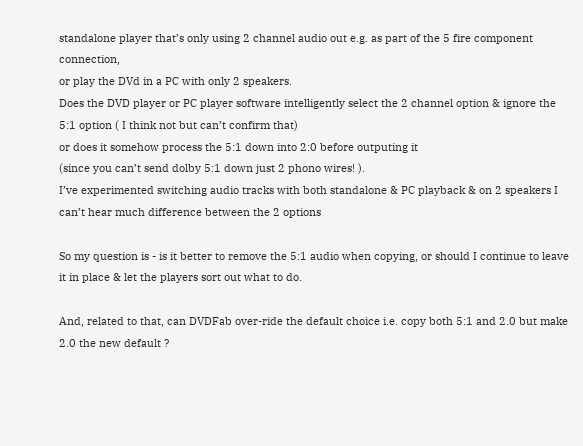standalone player that’s only using 2 channel audio out e.g. as part of the 5 fire component connection,
or play the DVd in a PC with only 2 speakers.
Does the DVD player or PC player software intelligently select the 2 channel option & ignore the 5:1 option ( I think not but can’t confirm that)
or does it somehow process the 5:1 down into 2:0 before outputing it
(since you can’t send dolby 5:1 down just 2 phono wires! ).
I’ve experimented switching audio tracks with both standalone & PC playback & on 2 speakers I can’t hear much difference between the 2 options

So my question is - is it better to remove the 5:1 audio when copying, or should I continue to leave it in place & let the players sort out what to do.

And, related to that, can DVDFab over-ride the default choice i.e. copy both 5:1 and 2.0 but make 2.0 the new default ?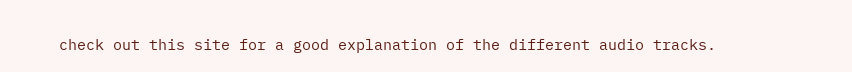check out this site for a good explanation of the different audio tracks.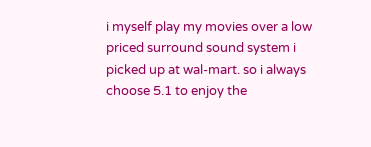i myself play my movies over a low priced surround sound system i picked up at wal-mart. so i always choose 5.1 to enjoy the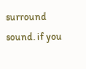surround sound. if you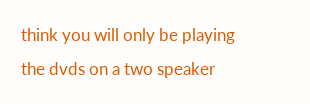think you will only be playing the dvds on a two speaker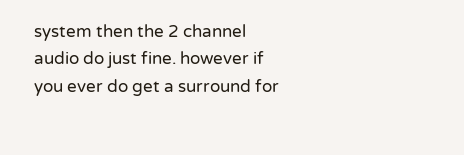system then the 2 channel audio do just fine. however if you ever do get a surround for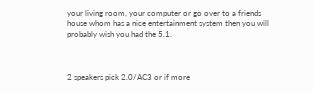your living room, your computer or go over to a friends house whom has a nice entertainment system then you will probably wish you had the 5.1.



2 speakers pick 2.0/AC3 or if more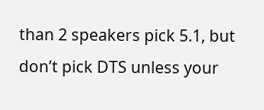than 2 speakers pick 5.1, but don’t pick DTS unless your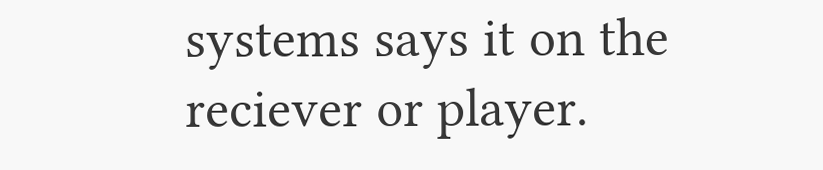systems says it on the reciever or player.